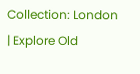Collection: London | Explore Old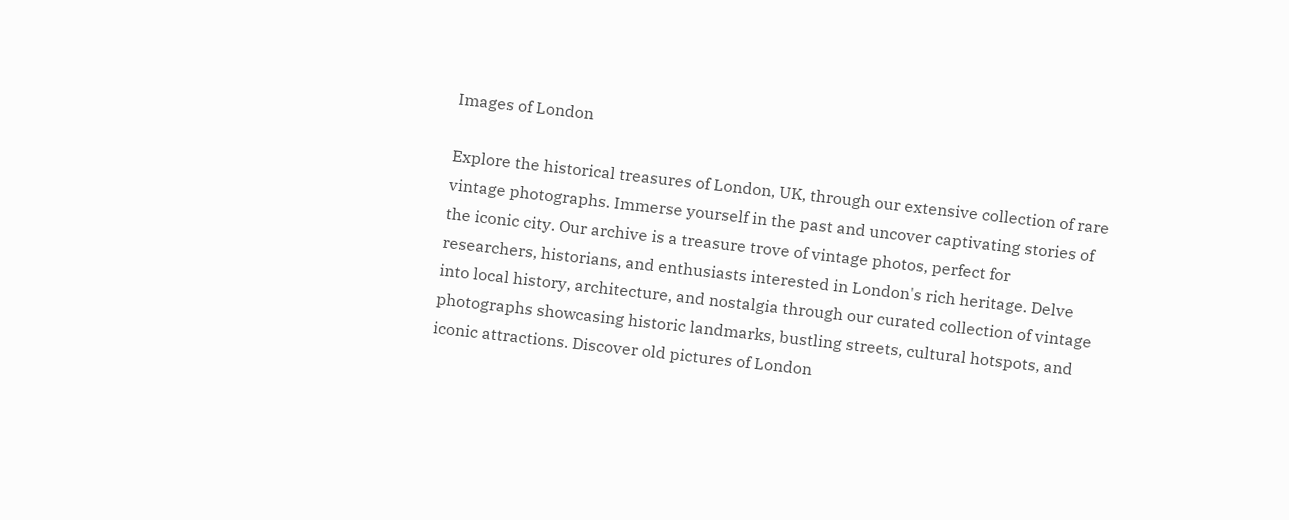Images of London

Explore the historical treasures of London, UK, through our extensive collection of rare vintage photographs. Immerse yourself in the past and uncover captivating stories of the iconic city. Our archive is a treasure trove of vintage photos, perfect for researchers, historians, and enthusiasts interested in London's rich heritage. Delve into local history, architecture, and nostalgia through our curated collection of vintage photographs showcasing historic landmarks, bustling streets, cultural hotspots, and iconic attractions. Discover old pictures of London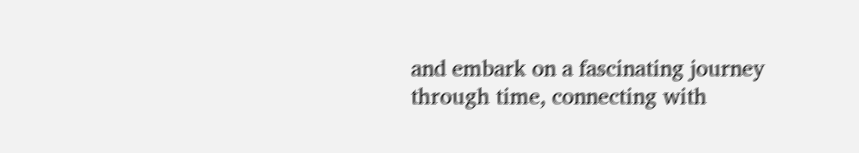and embark on a fascinating journey through time, connecting with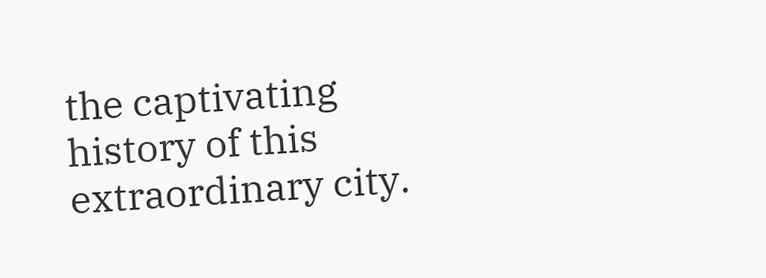the captivating history of this extraordinary city.